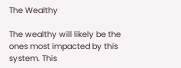The Wealthy

The wealthy will likely be the ones most impacted by this system. This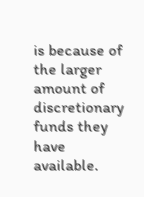is because of the larger amount of discretionary funds they have available.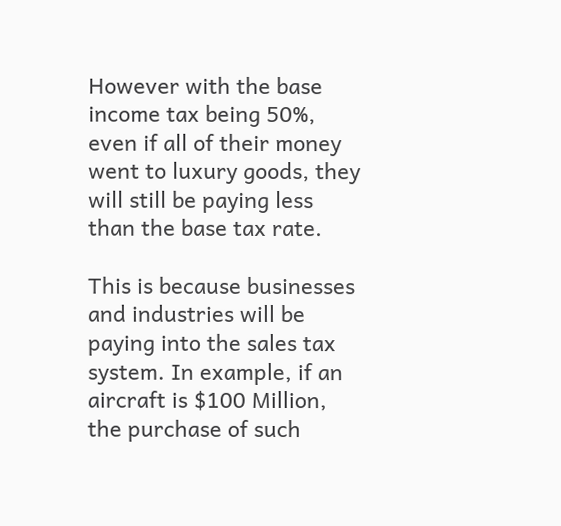However with the base income tax being 50%, even if all of their money went to luxury goods, they will still be paying less than the base tax rate.

This is because businesses and industries will be paying into the sales tax system. In example, if an aircraft is $100 Million, the purchase of such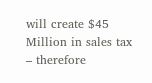will create $45 Million in sales tax – therefore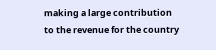making a large contribution to the revenue for the country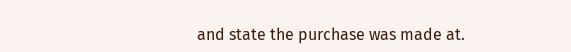and state the purchase was made at.